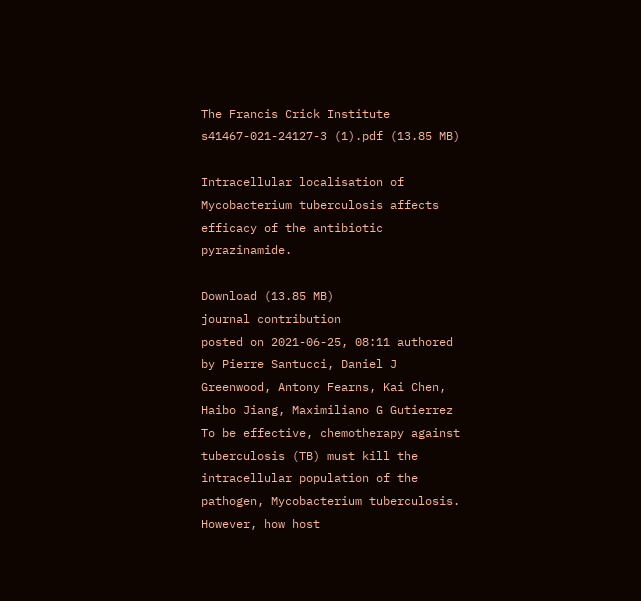The Francis Crick Institute
s41467-021-24127-3 (1).pdf (13.85 MB)

Intracellular localisation of Mycobacterium tuberculosis affects efficacy of the antibiotic pyrazinamide.

Download (13.85 MB)
journal contribution
posted on 2021-06-25, 08:11 authored by Pierre Santucci, Daniel J Greenwood, Antony Fearns, Kai Chen, Haibo Jiang, Maximiliano G Gutierrez
To be effective, chemotherapy against tuberculosis (TB) must kill the intracellular population of the pathogen, Mycobacterium tuberculosis. However, how host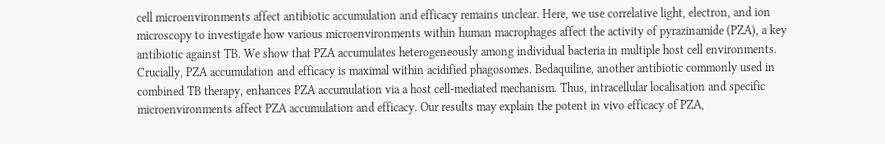cell microenvironments affect antibiotic accumulation and efficacy remains unclear. Here, we use correlative light, electron, and ion microscopy to investigate how various microenvironments within human macrophages affect the activity of pyrazinamide (PZA), a key antibiotic against TB. We show that PZA accumulates heterogeneously among individual bacteria in multiple host cell environments. Crucially, PZA accumulation and efficacy is maximal within acidified phagosomes. Bedaquiline, another antibiotic commonly used in combined TB therapy, enhances PZA accumulation via a host cell-mediated mechanism. Thus, intracellular localisation and specific microenvironments affect PZA accumulation and efficacy. Our results may explain the potent in vivo efficacy of PZA,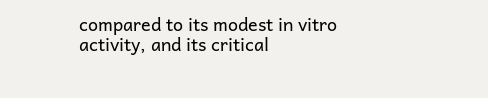compared to its modest in vitro activity, and its critical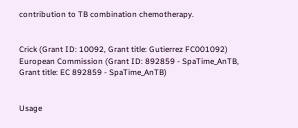contribution to TB combination chemotherapy.


Crick (Grant ID: 10092, Grant title: Gutierrez FC001092) European Commission (Grant ID: 892859 - SpaTime_AnTB, Grant title: EC 892859 - SpaTime_AnTB)


Usage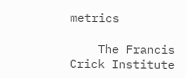metrics

    The Francis Crick Institute